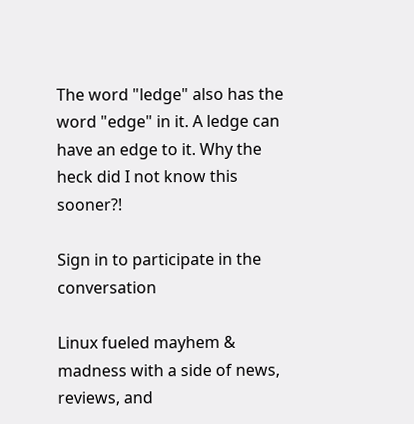The word "ledge" also has the word "edge" in it. A ledge can have an edge to it. Why the heck did I not know this sooner?!

Sign in to participate in the conversation

Linux fueled mayhem & madness with a side of news, reviews, and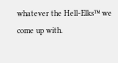whatever the Hell-Elks™ we come up with.